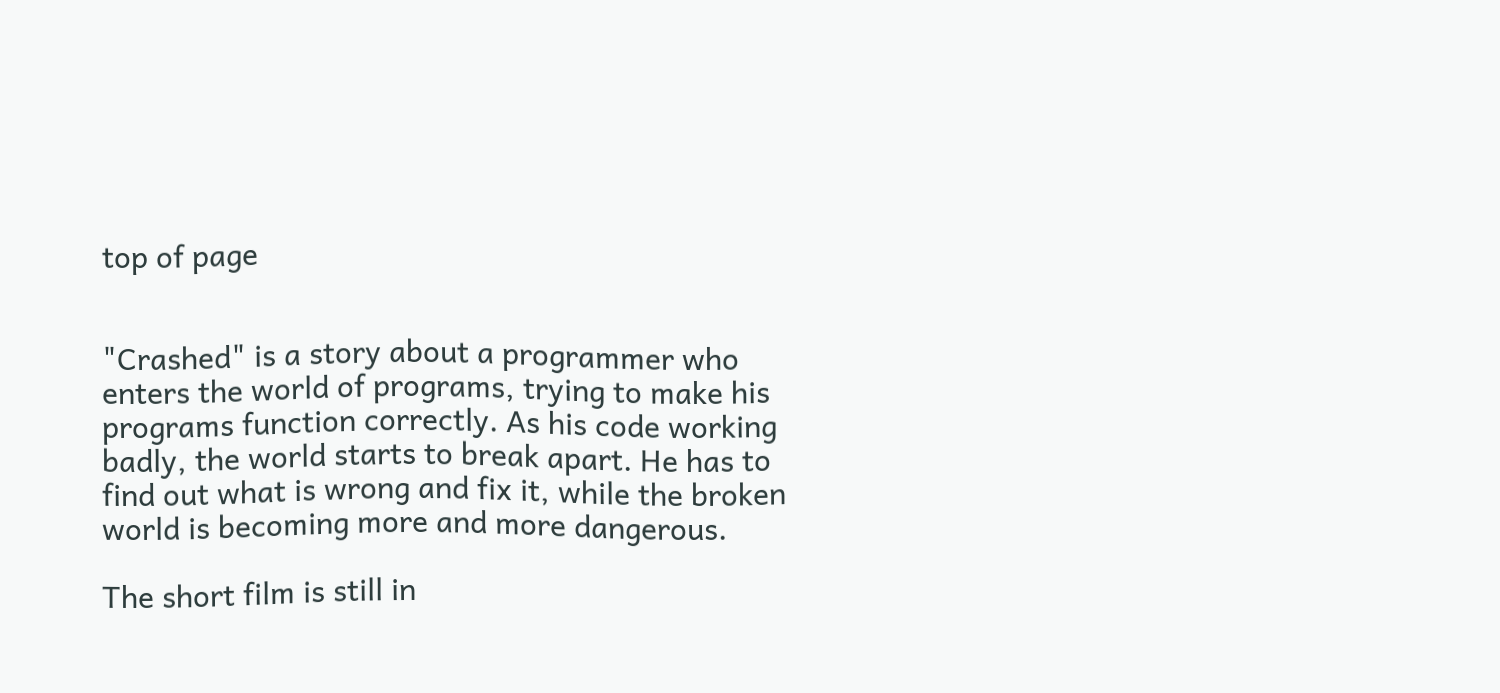top of page


"Crashed" is a story about a programmer who enters the world of programs, trying to make his programs function correctly. As his code working badly, the world starts to break apart. He has to find out what is wrong and fix it, while the broken world is becoming more and more dangerous.

The short film is still in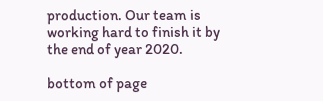production. Our team is working hard to finish it by the end of year 2020.

bottom of page